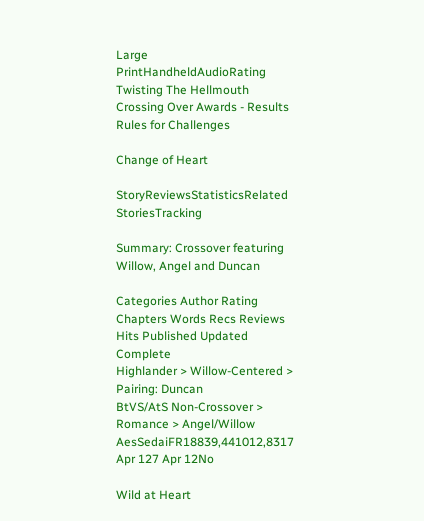Large PrintHandheldAudioRating
Twisting The Hellmouth Crossing Over Awards - Results
Rules for Challenges

Change of Heart

StoryReviewsStatisticsRelated StoriesTracking

Summary: Crossover featuring Willow, Angel and Duncan

Categories Author Rating Chapters Words Recs Reviews Hits Published Updated Complete
Highlander > Willow-Centered > Pairing: Duncan
BtVS/AtS Non-Crossover > Romance > Angel/Willow
AesSedaiFR18839,441012,8317 Apr 127 Apr 12No

Wild at Heart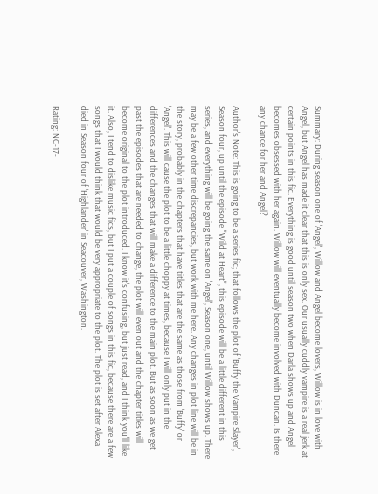Summary: During season one of 'Angel', Willow and Angel become lovers, Willow is in love with Angel, but Angel has made it clear that this is only sex. Our usually cuddly vampire is a real jerk at certain points in this fic. Everything is good until season two when Darla shows up and Angel becomes obsessed with her again. Willow will eventually become involved with Duncan. Is there any chance for her and Angel?

Author's Note: This is going to be a series fic; that follows the plot of 'Buffy the Vampire Slayer', Season four, up until the episode "Wild at Heart", this episode will be a little different in this series, and everything will be going the same on 'Angel', Season one, until Willow shows up. There may be a few other time discrepancies, but work with me here. Any changes in plot line will be in the story, probably in the chapters that have titles that are the same as those from 'Buffy' or 'Angel'. This will cause the plot to be a little choppy at times, because I will only put in the differences and the changes that will make a difference to the main plot. But as soon as we get past the episodes that are needed to change, the plot will even out and the chapter titles will become original to the plot introduced. I know it's confusing, but just read, and I think you'll like it. Also, I tend to dislike music fics, but I put a couple of songs in this fic, because there are a few songs that I would think that would be very appropriate to the plot. The plot is set after Alexa died in Season four of 'Highlander' in Seacouver, Washington.

Rating: NC-17-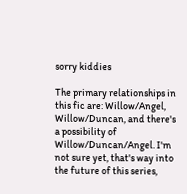sorry kiddies

The primary relationships in this fic are: Willow/Angel, Willow/Duncan, and there's a possibility of Willow/Duncan/Angel. I'm not sure yet, that's way into the future of this series,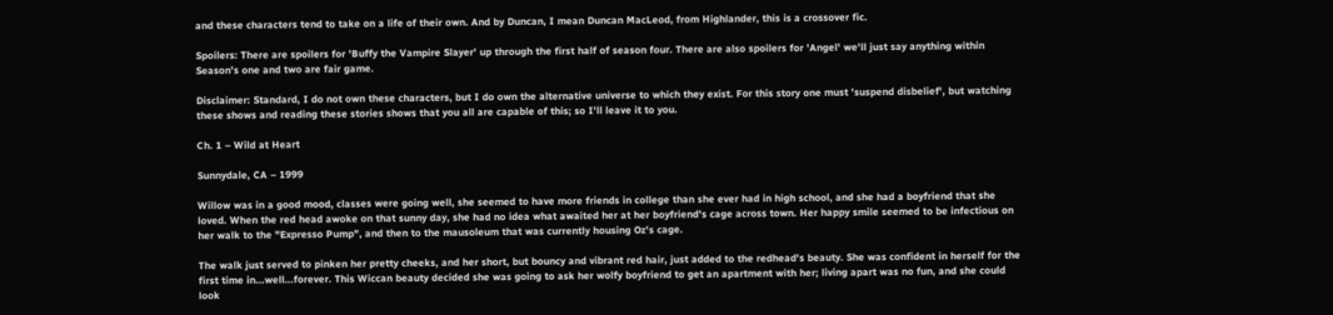and these characters tend to take on a life of their own. And by Duncan, I mean Duncan MacLeod, from Highlander, this is a crossover fic.

Spoilers: There are spoilers for 'Buffy the Vampire Slayer' up through the first half of season four. There are also spoilers for 'Angel' we'll just say anything within Season's one and two are fair game.

Disclaimer: Standard, I do not own these characters, but I do own the alternative universe to which they exist. For this story one must 'suspend disbelief', but watching these shows and reading these stories shows that you all are capable of this; so I'll leave it to you.

Ch. 1 – Wild at Heart

Sunnydale, CA – 1999

Willow was in a good mood, classes were going well, she seemed to have more friends in college than she ever had in high school, and she had a boyfriend that she loved. When the red head awoke on that sunny day, she had no idea what awaited her at her boyfriend's cage across town. Her happy smile seemed to be infectious on her walk to the "Expresso Pump", and then to the mausoleum that was currently housing Oz's cage.

The walk just served to pinken her pretty cheeks, and her short, but bouncy and vibrant red hair, just added to the redhead's beauty. She was confident in herself for the first time in...well...forever. This Wiccan beauty decided she was going to ask her wolfy boyfriend to get an apartment with her; living apart was no fun, and she could look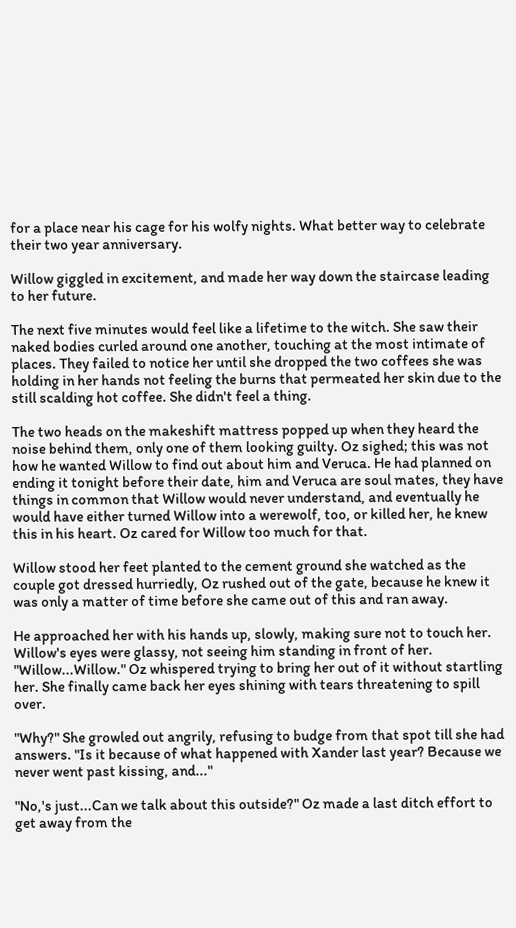for a place near his cage for his wolfy nights. What better way to celebrate their two year anniversary.

Willow giggled in excitement, and made her way down the staircase leading to her future.

The next five minutes would feel like a lifetime to the witch. She saw their naked bodies curled around one another, touching at the most intimate of places. They failed to notice her until she dropped the two coffees she was holding in her hands not feeling the burns that permeated her skin due to the still scalding hot coffee. She didn't feel a thing.

The two heads on the makeshift mattress popped up when they heard the noise behind them, only one of them looking guilty. Oz sighed; this was not how he wanted Willow to find out about him and Veruca. He had planned on ending it tonight before their date, him and Veruca are soul mates, they have things in common that Willow would never understand, and eventually he would have either turned Willow into a werewolf, too, or killed her, he knew this in his heart. Oz cared for Willow too much for that.

Willow stood her feet planted to the cement ground she watched as the couple got dressed hurriedly, Oz rushed out of the gate, because he knew it was only a matter of time before she came out of this and ran away.

He approached her with his hands up, slowly, making sure not to touch her. Willow's eyes were glassy, not seeing him standing in front of her. "Willow...Willow." Oz whispered trying to bring her out of it without startling her. She finally came back her eyes shining with tears threatening to spill over.

"Why?" She growled out angrily, refusing to budge from that spot till she had answers. "Is it because of what happened with Xander last year? Because we never went past kissing, and..."

"No,'s just...Can we talk about this outside?" Oz made a last ditch effort to get away from the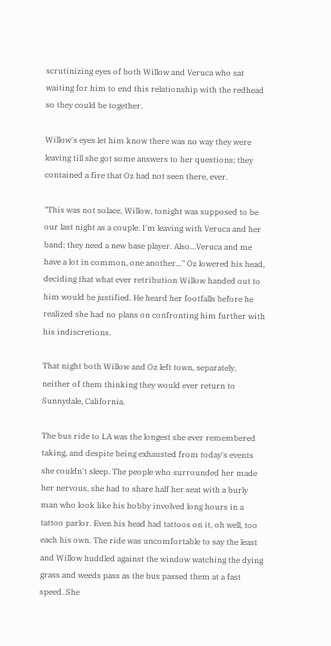scrutinizing eyes of both Willow and Veruca who sat waiting for him to end this relationship with the redhead so they could be together.

Willow's eyes let him know there was no way they were leaving till she got some answers to her questions; they contained a fire that Oz had not seen there, ever.

"This was not solace, Willow, tonight was supposed to be our last night as a couple. I'm leaving with Veruca and her band; they need a new base player. Also...Veruca and me have a lot in common, one another..." Oz lowered his head, deciding that what ever retribution Willow handed out to him would be justified. He heard her footfalls before he realized she had no plans on confronting him further with his indiscretions.

That night both Willow and Oz left town, separately, neither of them thinking they would ever return to Sunnydale, California.

The bus ride to LA was the longest she ever remembered taking, and despite being exhausted from today's events she couldn't sleep. The people who surrounded her made her nervous, she had to share half her seat with a burly man who look like his hobby involved long hours in a tattoo parlor. Even his head had tattoos on it, oh well, too each his own. The ride was uncomfortable to say the least and Willow huddled against the window watching the dying grass and weeds pass as the bus passed them at a fast speed. She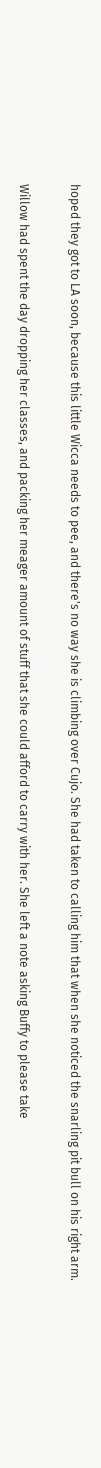hoped they got to LA soon, because this little Wicca needs to pee, and there's no way she is climbing over Cujo. She had taken to calling him that when she noticed the snarling pit bull on his right arm.

Willow had spent the day dropping her classes, and packing her meager amount of stuff that she could afford to carry with her. She left a note asking Buffy to please take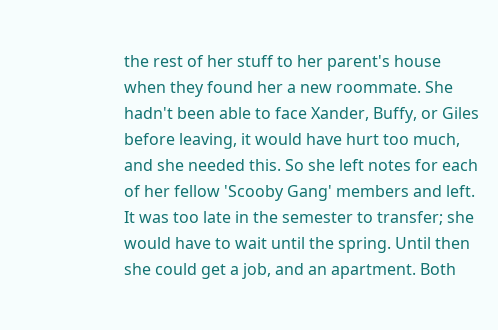the rest of her stuff to her parent's house when they found her a new roommate. She hadn't been able to face Xander, Buffy, or Giles before leaving, it would have hurt too much, and she needed this. So she left notes for each of her fellow 'Scooby Gang' members and left. It was too late in the semester to transfer; she would have to wait until the spring. Until then she could get a job, and an apartment. Both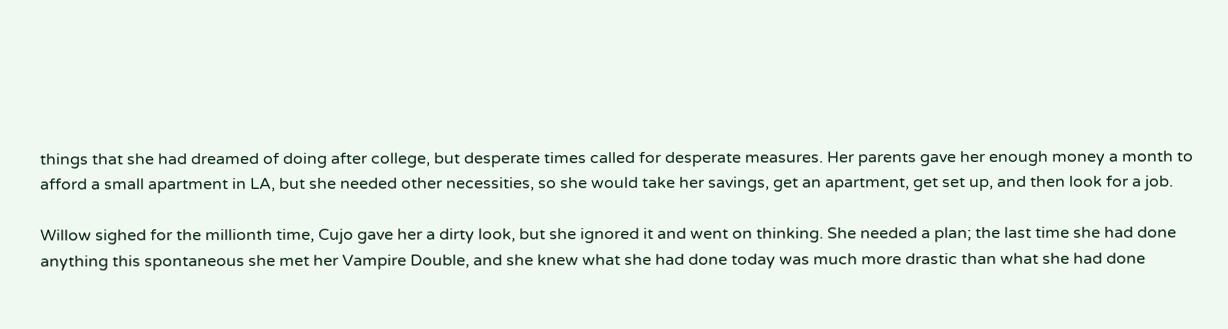things that she had dreamed of doing after college, but desperate times called for desperate measures. Her parents gave her enough money a month to afford a small apartment in LA, but she needed other necessities, so she would take her savings, get an apartment, get set up, and then look for a job.

Willow sighed for the millionth time, Cujo gave her a dirty look, but she ignored it and went on thinking. She needed a plan; the last time she had done anything this spontaneous she met her Vampire Double, and she knew what she had done today was much more drastic than what she had done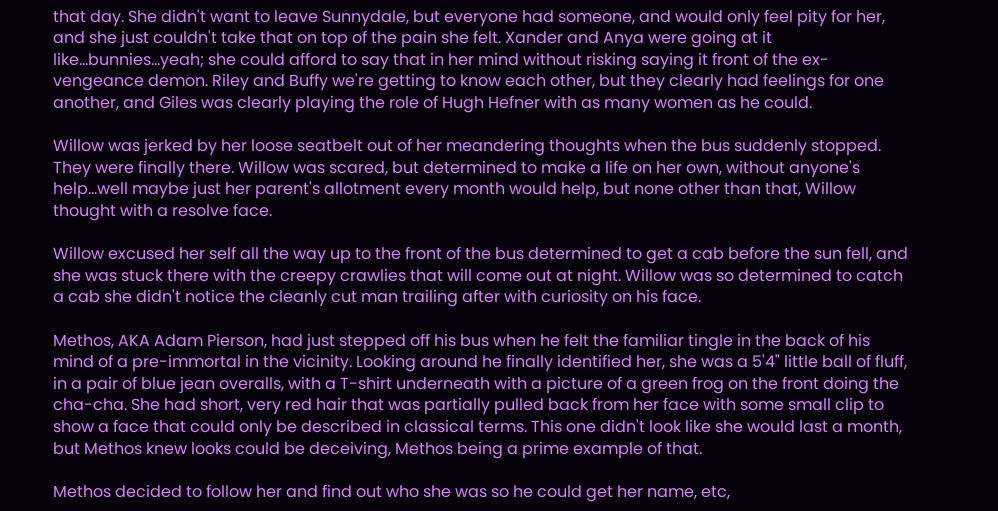that day. She didn't want to leave Sunnydale, but everyone had someone, and would only feel pity for her, and she just couldn't take that on top of the pain she felt. Xander and Anya were going at it like...bunnies...yeah; she could afford to say that in her mind without risking saying it front of the ex-vengeance demon. Riley and Buffy we're getting to know each other, but they clearly had feelings for one another, and Giles was clearly playing the role of Hugh Hefner with as many women as he could.

Willow was jerked by her loose seatbelt out of her meandering thoughts when the bus suddenly stopped. They were finally there. Willow was scared, but determined to make a life on her own, without anyone's help...well maybe just her parent's allotment every month would help, but none other than that, Willow thought with a resolve face.

Willow excused her self all the way up to the front of the bus determined to get a cab before the sun fell, and she was stuck there with the creepy crawlies that will come out at night. Willow was so determined to catch a cab she didn't notice the cleanly cut man trailing after with curiosity on his face.

Methos, AKA Adam Pierson, had just stepped off his bus when he felt the familiar tingle in the back of his mind of a pre-immortal in the vicinity. Looking around he finally identified her, she was a 5'4" little ball of fluff, in a pair of blue jean overalls, with a T-shirt underneath with a picture of a green frog on the front doing the cha-cha. She had short, very red hair that was partially pulled back from her face with some small clip to show a face that could only be described in classical terms. This one didn't look like she would last a month, but Methos knew looks could be deceiving, Methos being a prime example of that.

Methos decided to follow her and find out who she was so he could get her name, etc,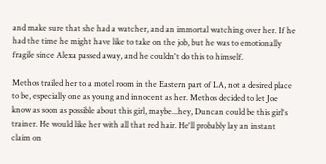and make sure that she had a watcher, and an immortal watching over her. If he had the time he might have like to take on the job, but he was to emotionally fragile since Alexa passed away, and he couldn't do this to himself.

Methos trailed her to a motel room in the Eastern part of LA, not a desired place to be, especially one as young and innocent as her. Methos decided to let Joe know as soon as possible about this girl, maybe...hey, Duncan could be this girl's trainer. He would like her with all that red hair. He'll probably lay an instant claim on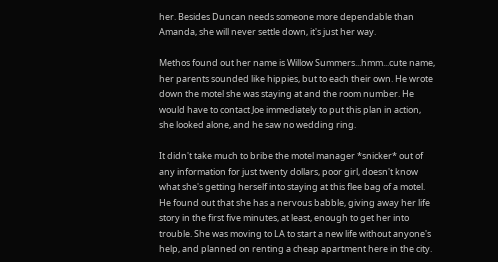her. Besides Duncan needs someone more dependable than Amanda, she will never settle down, it's just her way.

Methos found out her name is Willow Summers...hmm...cute name, her parents sounded like hippies, but to each their own. He wrote down the motel she was staying at and the room number. He would have to contact Joe immediately to put this plan in action, she looked alone, and he saw no wedding ring.

It didn't take much to bribe the motel manager *snicker* out of any information for just twenty dollars, poor girl, doesn't know what she's getting herself into staying at this flee bag of a motel.
He found out that she has a nervous babble, giving away her life story in the first five minutes, at least, enough to get her into trouble. She was moving to LA to start a new life without anyone's help, and planned on renting a cheap apartment here in the city.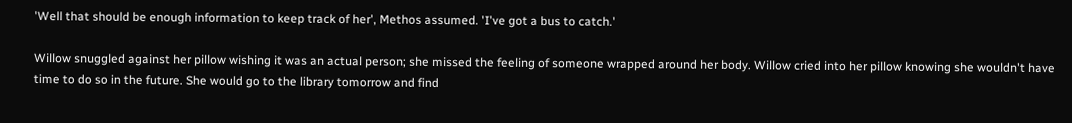'Well that should be enough information to keep track of her', Methos assumed. 'I've got a bus to catch.'

Willow snuggled against her pillow wishing it was an actual person; she missed the feeling of someone wrapped around her body. Willow cried into her pillow knowing she wouldn't have time to do so in the future. She would go to the library tomorrow and find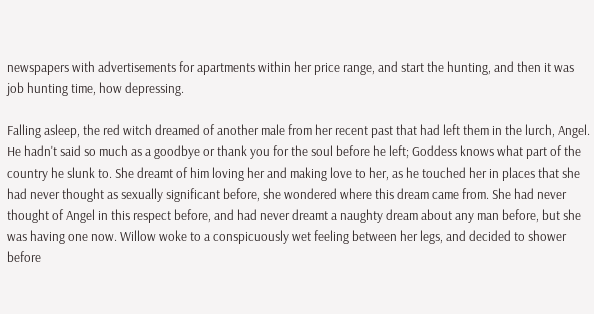newspapers with advertisements for apartments within her price range, and start the hunting, and then it was job hunting time, how depressing.

Falling asleep, the red witch dreamed of another male from her recent past that had left them in the lurch, Angel. He hadn't said so much as a goodbye or thank you for the soul before he left; Goddess knows what part of the country he slunk to. She dreamt of him loving her and making love to her, as he touched her in places that she had never thought as sexually significant before, she wondered where this dream came from. She had never thought of Angel in this respect before, and had never dreamt a naughty dream about any man before, but she was having one now. Willow woke to a conspicuously wet feeling between her legs, and decided to shower before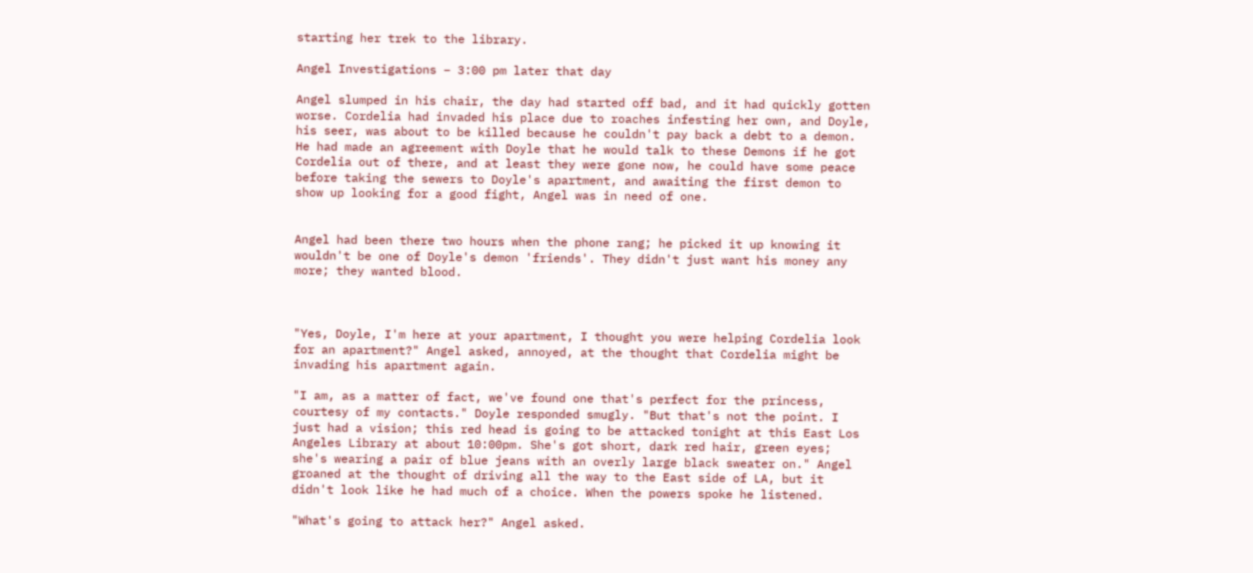starting her trek to the library.

Angel Investigations – 3:00 pm later that day

Angel slumped in his chair, the day had started off bad, and it had quickly gotten worse. Cordelia had invaded his place due to roaches infesting her own, and Doyle, his seer, was about to be killed because he couldn't pay back a debt to a demon. He had made an agreement with Doyle that he would talk to these Demons if he got Cordelia out of there, and at least they were gone now, he could have some peace before taking the sewers to Doyle's apartment, and awaiting the first demon to show up looking for a good fight, Angel was in need of one.


Angel had been there two hours when the phone rang; he picked it up knowing it wouldn't be one of Doyle's demon 'friends'. They didn't just want his money any more; they wanted blood.



"Yes, Doyle, I'm here at your apartment, I thought you were helping Cordelia look for an apartment?" Angel asked, annoyed, at the thought that Cordelia might be invading his apartment again.

"I am, as a matter of fact, we've found one that's perfect for the princess, courtesy of my contacts." Doyle responded smugly. "But that's not the point. I just had a vision; this red head is going to be attacked tonight at this East Los Angeles Library at about 10:00pm. She's got short, dark red hair, green eyes; she's wearing a pair of blue jeans with an overly large black sweater on." Angel groaned at the thought of driving all the way to the East side of LA, but it didn't look like he had much of a choice. When the powers spoke he listened.

"What's going to attack her?" Angel asked.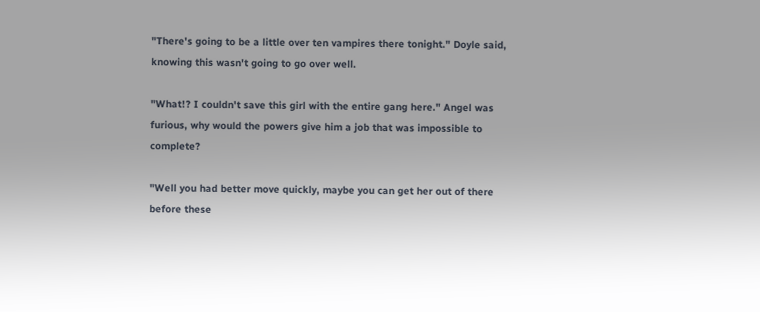"There's going to be a little over ten vampires there tonight." Doyle said, knowing this wasn't going to go over well.

"What!? I couldn't save this girl with the entire gang here." Angel was furious, why would the powers give him a job that was impossible to complete?

"Well you had better move quickly, maybe you can get her out of there before these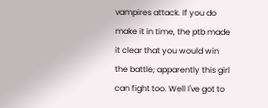vampires attack. If you do make it in time, the ptb made it clear that you would win the battle; apparently this girl can fight too. Well I've got to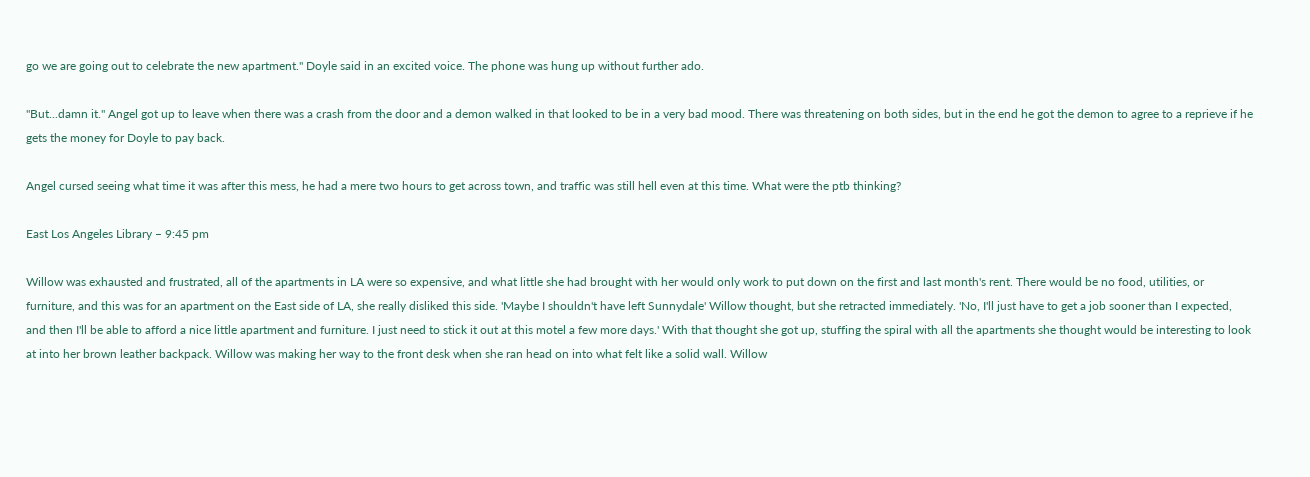go we are going out to celebrate the new apartment." Doyle said in an excited voice. The phone was hung up without further ado.

"But...damn it." Angel got up to leave when there was a crash from the door and a demon walked in that looked to be in a very bad mood. There was threatening on both sides, but in the end he got the demon to agree to a reprieve if he gets the money for Doyle to pay back.

Angel cursed seeing what time it was after this mess, he had a mere two hours to get across town, and traffic was still hell even at this time. What were the ptb thinking?

East Los Angeles Library – 9:45 pm

Willow was exhausted and frustrated, all of the apartments in LA were so expensive, and what little she had brought with her would only work to put down on the first and last month's rent. There would be no food, utilities, or furniture, and this was for an apartment on the East side of LA, she really disliked this side. 'Maybe I shouldn't have left Sunnydale' Willow thought, but she retracted immediately. 'No, I'll just have to get a job sooner than I expected, and then I'll be able to afford a nice little apartment and furniture. I just need to stick it out at this motel a few more days.' With that thought she got up, stuffing the spiral with all the apartments she thought would be interesting to look at into her brown leather backpack. Willow was making her way to the front desk when she ran head on into what felt like a solid wall. Willow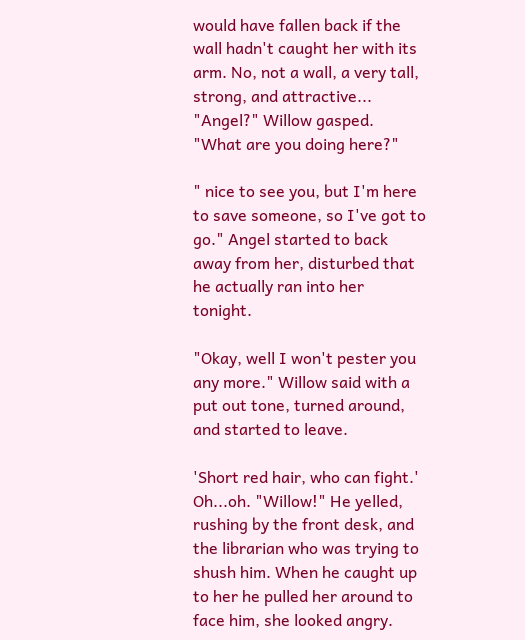would have fallen back if the wall hadn't caught her with its arm. No, not a wall, a very tall, strong, and attractive... "Angel?" Willow gasped. "What are you doing here?"

" nice to see you, but I'm here to save someone, so I've got to go." Angel started to back away from her, disturbed that he actually ran into her tonight.

"Okay, well I won't pester you any more." Willow said with a put out tone, turned around, and started to leave.

'Short red hair, who can fight.' Oh...oh. "Willow!" He yelled, rushing by the front desk, and the librarian who was trying to shush him. When he caught up to her he pulled her around to face him, she looked angry.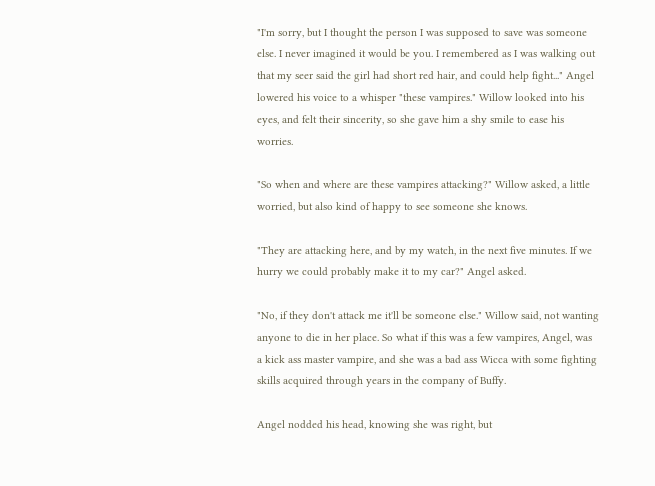"I'm sorry, but I thought the person I was supposed to save was someone else. I never imagined it would be you. I remembered as I was walking out that my seer said the girl had short red hair, and could help fight..." Angel lowered his voice to a whisper "these vampires." Willow looked into his eyes, and felt their sincerity, so she gave him a shy smile to ease his worries.

"So when and where are these vampires attacking?" Willow asked, a little worried, but also kind of happy to see someone she knows.

"They are attacking here, and by my watch, in the next five minutes. If we hurry we could probably make it to my car?" Angel asked.

"No, if they don't attack me it'll be someone else." Willow said, not wanting anyone to die in her place. So what if this was a few vampires, Angel, was a kick ass master vampire, and she was a bad ass Wicca with some fighting skills acquired through years in the company of Buffy.

Angel nodded his head, knowing she was right, but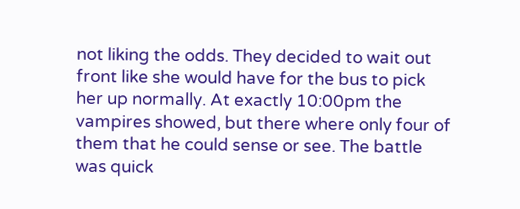not liking the odds. They decided to wait out front like she would have for the bus to pick her up normally. At exactly 10:00pm the vampires showed, but there where only four of them that he could sense or see. The battle was quick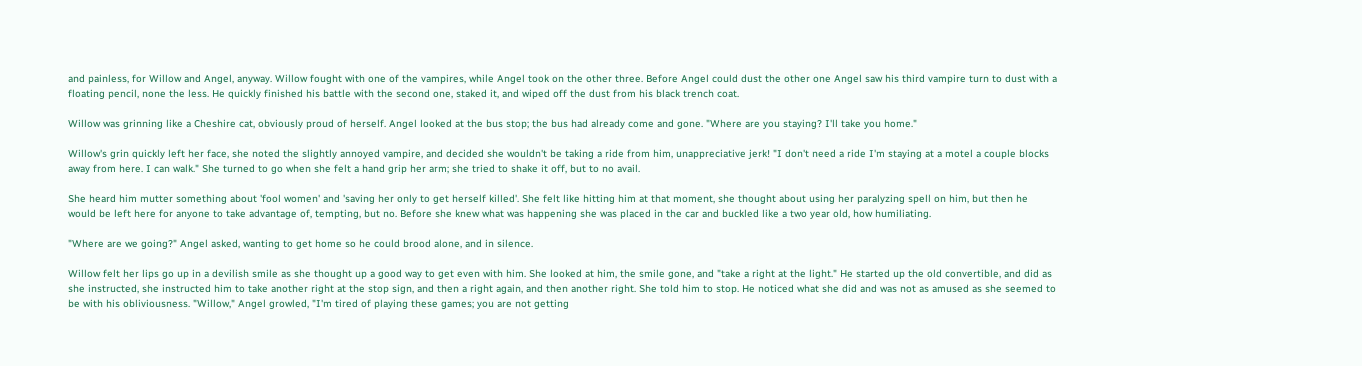and painless, for Willow and Angel, anyway. Willow fought with one of the vampires, while Angel took on the other three. Before Angel could dust the other one Angel saw his third vampire turn to dust with a floating pencil, none the less. He quickly finished his battle with the second one, staked it, and wiped off the dust from his black trench coat.

Willow was grinning like a Cheshire cat, obviously proud of herself. Angel looked at the bus stop; the bus had already come and gone. "Where are you staying? I'll take you home."

Willow's grin quickly left her face, she noted the slightly annoyed vampire, and decided she wouldn't be taking a ride from him, unappreciative jerk! "I don't need a ride I'm staying at a motel a couple blocks away from here. I can walk." She turned to go when she felt a hand grip her arm; she tried to shake it off, but to no avail.

She heard him mutter something about 'fool women' and 'saving her only to get herself killed'. She felt like hitting him at that moment, she thought about using her paralyzing spell on him, but then he would be left here for anyone to take advantage of, tempting, but no. Before she knew what was happening she was placed in the car and buckled like a two year old, how humiliating.

"Where are we going?" Angel asked, wanting to get home so he could brood alone, and in silence.

Willow felt her lips go up in a devilish smile as she thought up a good way to get even with him. She looked at him, the smile gone, and "take a right at the light." He started up the old convertible, and did as she instructed, she instructed him to take another right at the stop sign, and then a right again, and then another right. She told him to stop. He noticed what she did and was not as amused as she seemed to be with his obliviousness. "Willow," Angel growled, "I'm tired of playing these games; you are not getting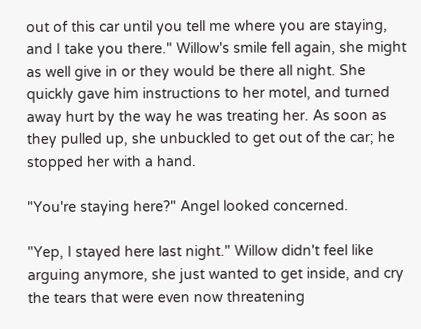out of this car until you tell me where you are staying, and I take you there." Willow's smile fell again, she might as well give in or they would be there all night. She quickly gave him instructions to her motel, and turned away hurt by the way he was treating her. As soon as they pulled up, she unbuckled to get out of the car; he stopped her with a hand.

"You're staying here?" Angel looked concerned.

"Yep, I stayed here last night." Willow didn't feel like arguing anymore, she just wanted to get inside, and cry the tears that were even now threatening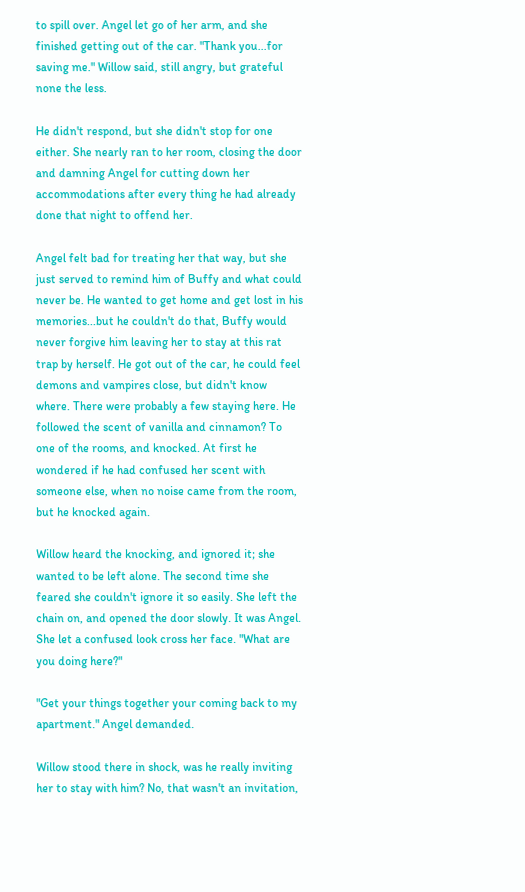to spill over. Angel let go of her arm, and she finished getting out of the car. "Thank you...for saving me." Willow said, still angry, but grateful none the less.

He didn't respond, but she didn't stop for one either. She nearly ran to her room, closing the door and damning Angel for cutting down her accommodations after every thing he had already done that night to offend her.

Angel felt bad for treating her that way, but she just served to remind him of Buffy and what could never be. He wanted to get home and get lost in his memories...but he couldn't do that, Buffy would never forgive him leaving her to stay at this rat trap by herself. He got out of the car, he could feel demons and vampires close, but didn't know where. There were probably a few staying here. He followed the scent of vanilla and cinnamon? To one of the rooms, and knocked. At first he wondered if he had confused her scent with someone else, when no noise came from the room, but he knocked again.

Willow heard the knocking, and ignored it; she wanted to be left alone. The second time she feared she couldn't ignore it so easily. She left the chain on, and opened the door slowly. It was Angel. She let a confused look cross her face. "What are you doing here?"

"Get your things together your coming back to my apartment." Angel demanded.

Willow stood there in shock, was he really inviting her to stay with him? No, that wasn't an invitation,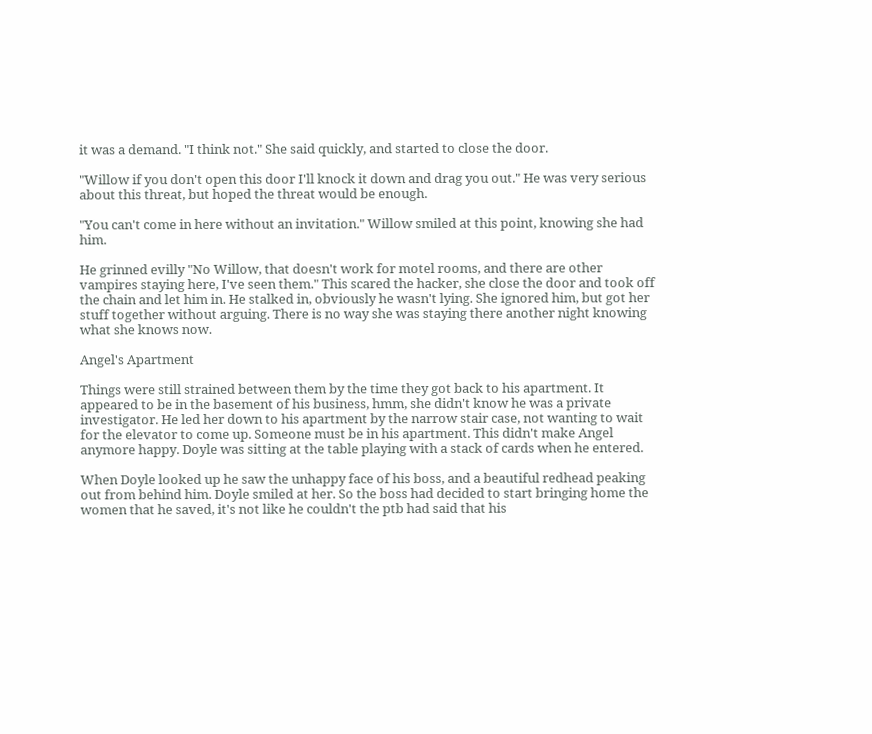it was a demand. "I think not." She said quickly, and started to close the door.

"Willow if you don't open this door I'll knock it down and drag you out." He was very serious about this threat, but hoped the threat would be enough.

"You can't come in here without an invitation." Willow smiled at this point, knowing she had him.

He grinned evilly "No Willow, that doesn't work for motel rooms, and there are other vampires staying here, I've seen them." This scared the hacker, she close the door and took off the chain and let him in. He stalked in, obviously he wasn't lying. She ignored him, but got her stuff together without arguing. There is no way she was staying there another night knowing what she knows now.

Angel's Apartment

Things were still strained between them by the time they got back to his apartment. It appeared to be in the basement of his business, hmm, she didn't know he was a private investigator. He led her down to his apartment by the narrow stair case, not wanting to wait for the elevator to come up. Someone must be in his apartment. This didn't make Angel anymore happy. Doyle was sitting at the table playing with a stack of cards when he entered.

When Doyle looked up he saw the unhappy face of his boss, and a beautiful redhead peaking out from behind him. Doyle smiled at her. So the boss had decided to start bringing home the women that he saved, it's not like he couldn't the ptb had said that his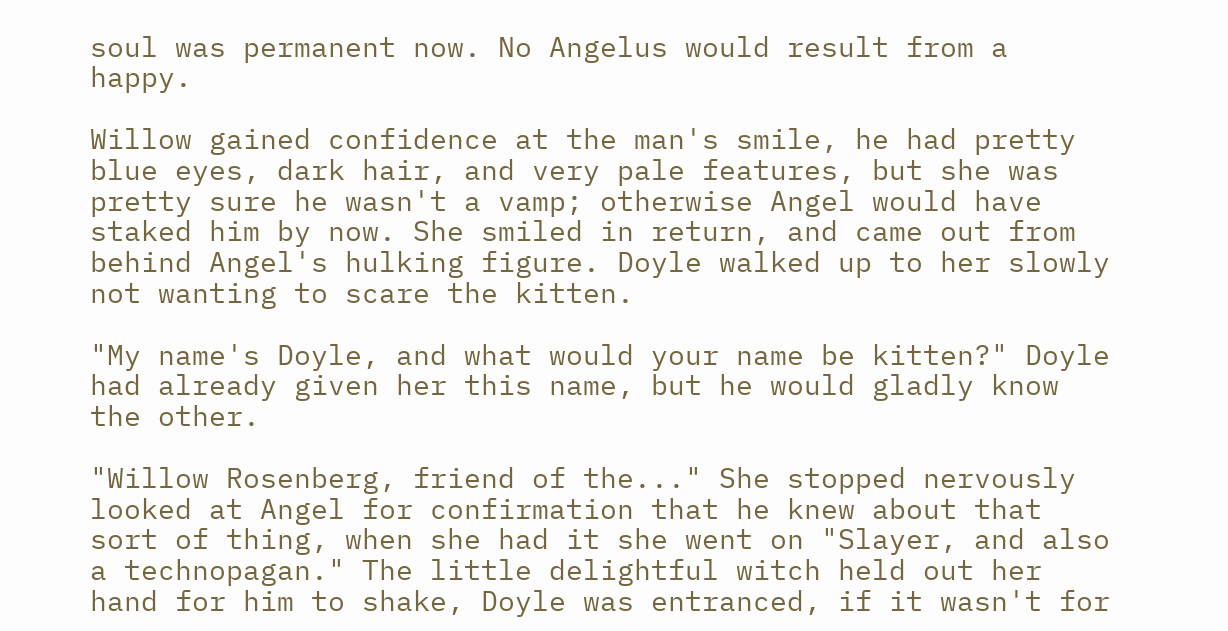soul was permanent now. No Angelus would result from a happy.

Willow gained confidence at the man's smile, he had pretty blue eyes, dark hair, and very pale features, but she was pretty sure he wasn't a vamp; otherwise Angel would have staked him by now. She smiled in return, and came out from behind Angel's hulking figure. Doyle walked up to her slowly not wanting to scare the kitten.

"My name's Doyle, and what would your name be kitten?" Doyle had already given her this name, but he would gladly know the other.

"Willow Rosenberg, friend of the..." She stopped nervously looked at Angel for confirmation that he knew about that sort of thing, when she had it she went on "Slayer, and also a technopagan." The little delightful witch held out her hand for him to shake, Doyle was entranced, if it wasn't for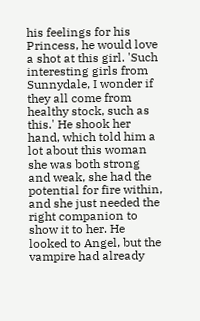his feelings for his Princess, he would love a shot at this girl. 'Such interesting girls from Sunnydale, I wonder if they all come from healthy stock, such as this.' He shook her hand, which told him a lot about this woman she was both strong and weak, she had the potential for fire within, and she just needed the right companion to show it to her. He looked to Angel, but the vampire had already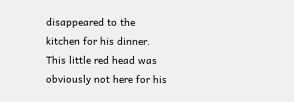disappeared to the kitchen for his dinner. This little red head was obviously not here for his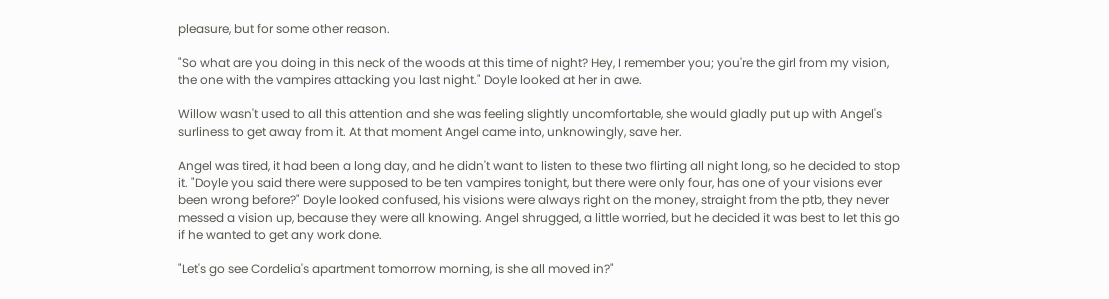pleasure, but for some other reason.

"So what are you doing in this neck of the woods at this time of night? Hey, I remember you; you're the girl from my vision, the one with the vampires attacking you last night." Doyle looked at her in awe.

Willow wasn't used to all this attention and she was feeling slightly uncomfortable, she would gladly put up with Angel's surliness to get away from it. At that moment Angel came into, unknowingly, save her.

Angel was tired, it had been a long day, and he didn't want to listen to these two flirting all night long, so he decided to stop it. "Doyle you said there were supposed to be ten vampires tonight, but there were only four, has one of your visions ever been wrong before?" Doyle looked confused, his visions were always right on the money, straight from the ptb, they never messed a vision up, because they were all knowing. Angel shrugged, a little worried, but he decided it was best to let this go if he wanted to get any work done.

"Let's go see Cordelia's apartment tomorrow morning, is she all moved in?"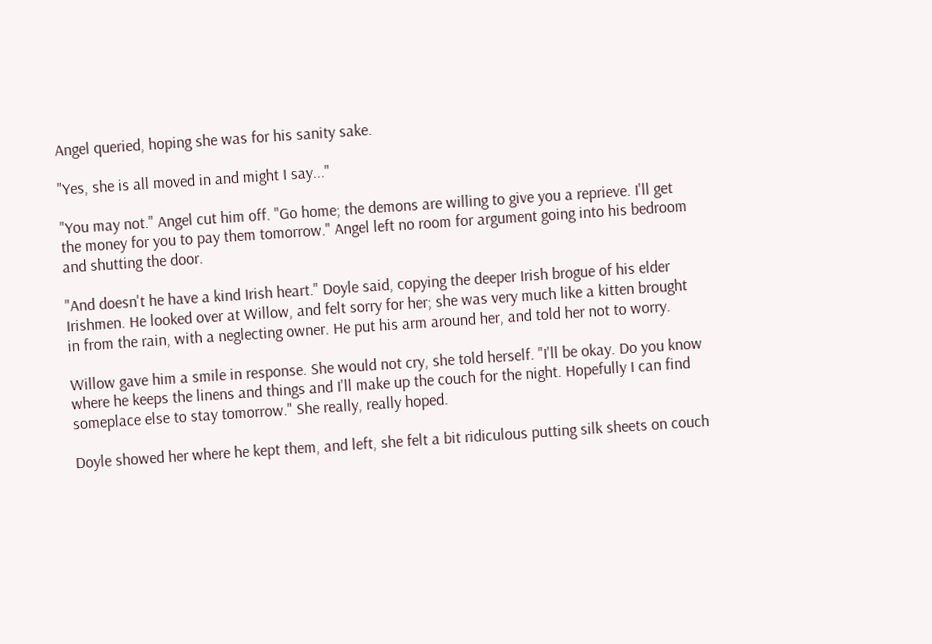Angel queried, hoping she was for his sanity sake.

"Yes, she is all moved in and might I say..."

"You may not." Angel cut him off. "Go home; the demons are willing to give you a reprieve. I'll get the money for you to pay them tomorrow." Angel left no room for argument going into his bedroom and shutting the door.

"And doesn't he have a kind Irish heart." Doyle said, copying the deeper Irish brogue of his elder Irishmen. He looked over at Willow, and felt sorry for her; she was very much like a kitten brought in from the rain, with a neglecting owner. He put his arm around her, and told her not to worry.

Willow gave him a smile in response. She would not cry, she told herself. "I'll be okay. Do you know where he keeps the linens and things and I'll make up the couch for the night. Hopefully I can find someplace else to stay tomorrow." She really, really hoped.

Doyle showed her where he kept them, and left, she felt a bit ridiculous putting silk sheets on couch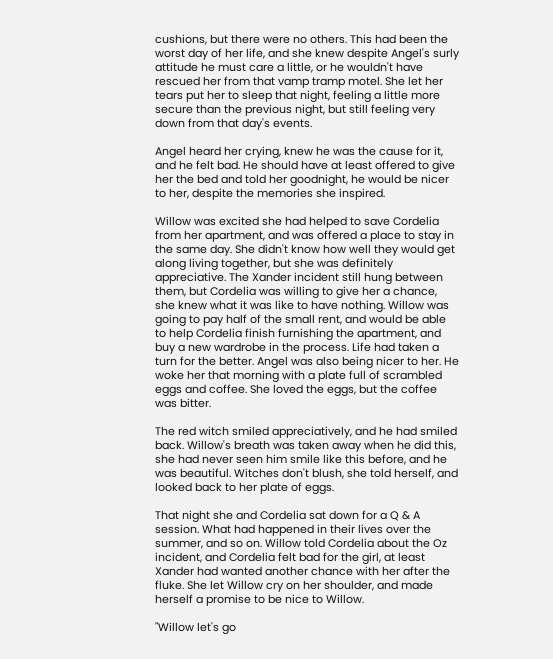cushions, but there were no others. This had been the worst day of her life, and she knew despite Angel's surly attitude he must care a little, or he wouldn't have rescued her from that vamp tramp motel. She let her tears put her to sleep that night, feeling a little more secure than the previous night, but still feeling very down from that day's events.

Angel heard her crying, knew he was the cause for it, and he felt bad. He should have at least offered to give her the bed and told her goodnight, he would be nicer to her, despite the memories she inspired.

Willow was excited she had helped to save Cordelia from her apartment, and was offered a place to stay in the same day. She didn't know how well they would get along living together, but she was definitely appreciative. The Xander incident still hung between them, but Cordelia was willing to give her a chance, she knew what it was like to have nothing. Willow was going to pay half of the small rent, and would be able to help Cordelia finish furnishing the apartment, and buy a new wardrobe in the process. Life had taken a turn for the better. Angel was also being nicer to her. He woke her that morning with a plate full of scrambled eggs and coffee. She loved the eggs, but the coffee was bitter.

The red witch smiled appreciatively, and he had smiled back. Willow's breath was taken away when he did this, she had never seen him smile like this before, and he was beautiful. Witches don't blush, she told herself, and looked back to her plate of eggs.

That night she and Cordelia sat down for a Q & A session. What had happened in their lives over the summer, and so on. Willow told Cordelia about the Oz incident, and Cordelia felt bad for the girl, at least Xander had wanted another chance with her after the fluke. She let Willow cry on her shoulder, and made herself a promise to be nice to Willow.

"Willow let's go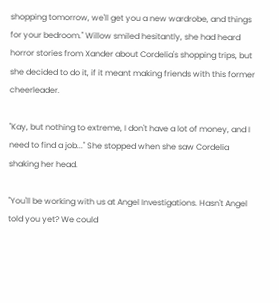shopping tomorrow, we'll get you a new wardrobe, and things for your bedroom." Willow smiled hesitantly, she had heard horror stories from Xander about Cordelia's shopping trips, but she decided to do it, if it meant making friends with this former cheerleader.

"Kay, but nothing to extreme, I don't have a lot of money, and I need to find a job..." She stopped when she saw Cordelia shaking her head.

"You'll be working with us at Angel Investigations. Hasn't Angel told you yet? We could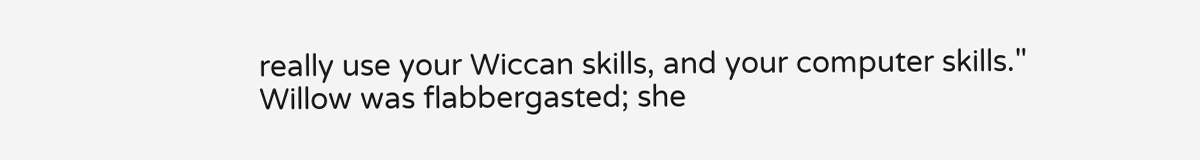really use your Wiccan skills, and your computer skills." Willow was flabbergasted; she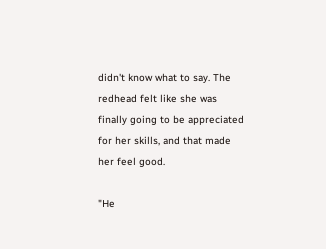didn't know what to say. The redhead felt like she was finally going to be appreciated for her skills, and that made her feel good.

"He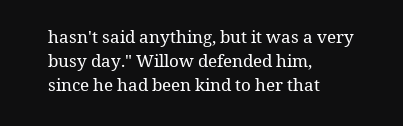hasn't said anything, but it was a very busy day." Willow defended him, since he had been kind to her that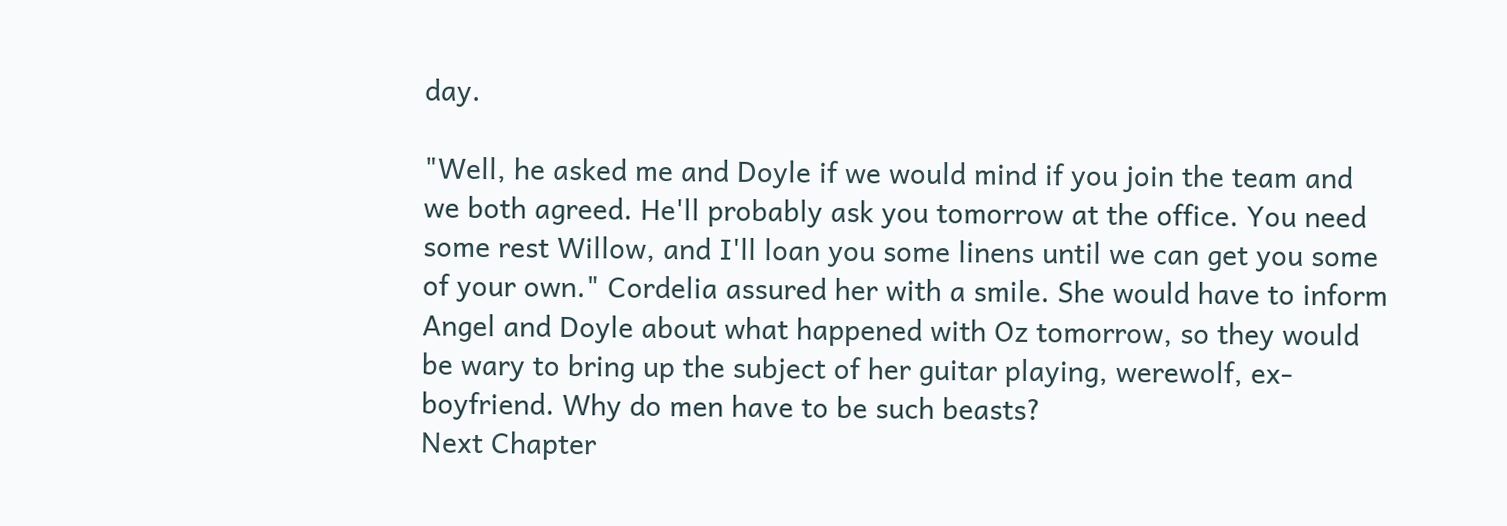day.

"Well, he asked me and Doyle if we would mind if you join the team and we both agreed. He'll probably ask you tomorrow at the office. You need some rest Willow, and I'll loan you some linens until we can get you some of your own." Cordelia assured her with a smile. She would have to inform Angel and Doyle about what happened with Oz tomorrow, so they would be wary to bring up the subject of her guitar playing, werewolf, ex-boyfriend. Why do men have to be such beasts?
Next Chapter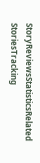StoryReviewsStatisticsRelated StoriesTracking